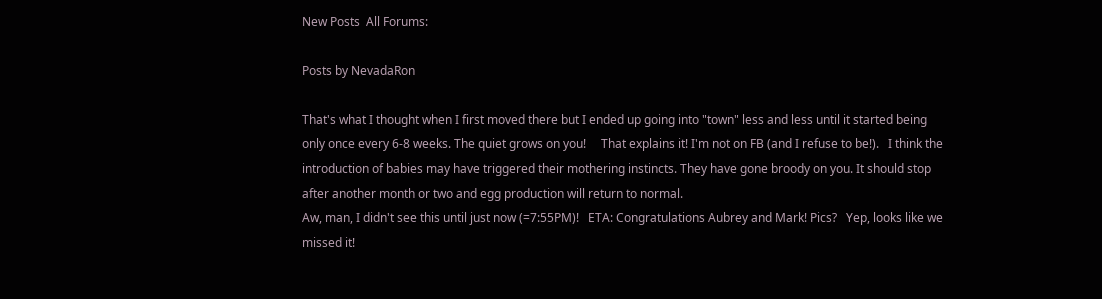New Posts  All Forums:

Posts by NevadaRon

That's what I thought when I first moved there but I ended up going into "town" less and less until it started being only once every 6-8 weeks. The quiet grows on you!     That explains it! I'm not on FB (and I refuse to be!).   I think the introduction of babies may have triggered their mothering instincts. They have gone broody on you. It should stop after another month or two and egg production will return to normal.
Aw, man, I didn't see this until just now (=7:55PM)!   ETA: Congratulations Aubrey and Mark! Pics?   Yep, looks like we missed it!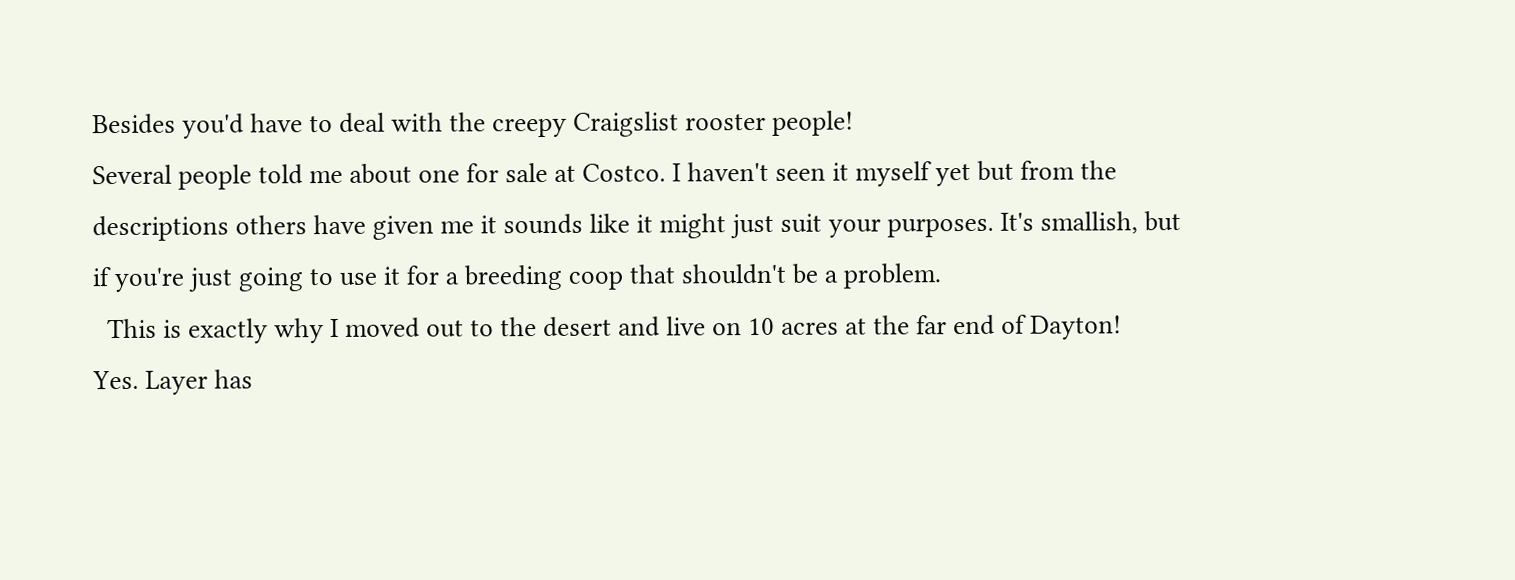Besides you'd have to deal with the creepy Craigslist rooster people!
Several people told me about one for sale at Costco. I haven't seen it myself yet but from the descriptions others have given me it sounds like it might just suit your purposes. It's smallish, but if you're just going to use it for a breeding coop that shouldn't be a problem.
  This is exactly why I moved out to the desert and live on 10 acres at the far end of Dayton!
Yes. Layer has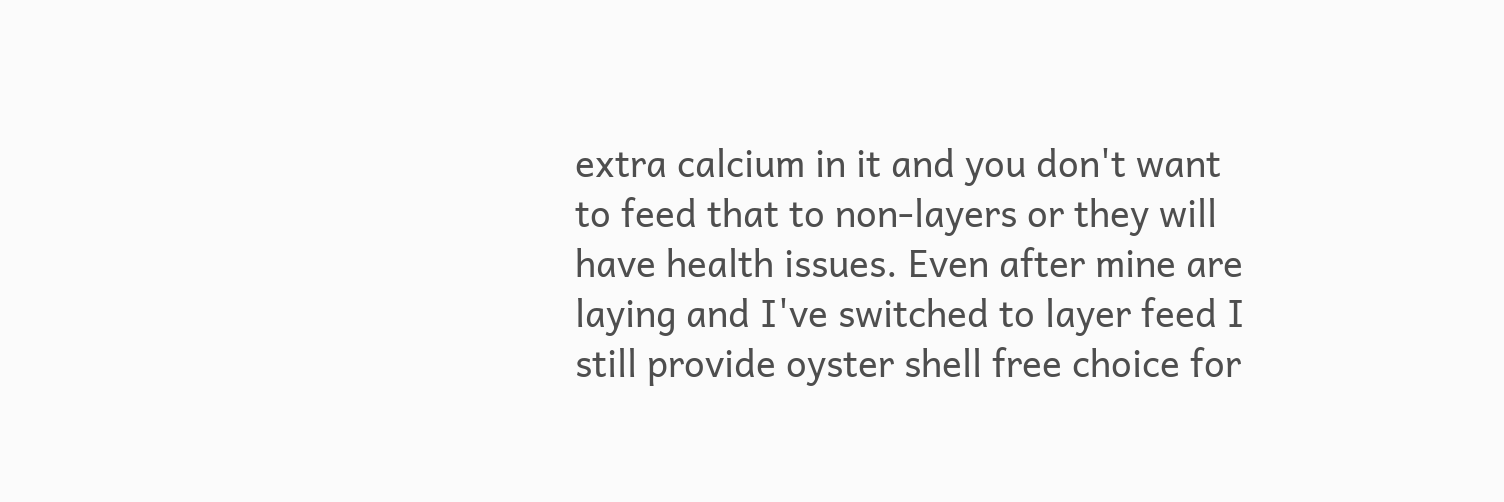extra calcium in it and you don't want to feed that to non-layers or they will have health issues. Even after mine are laying and I've switched to layer feed I still provide oyster shell free choice for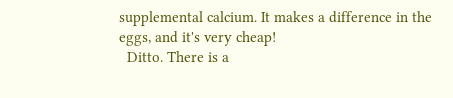supplemental calcium. It makes a difference in the eggs, and it's very cheap!
  Ditto. There is a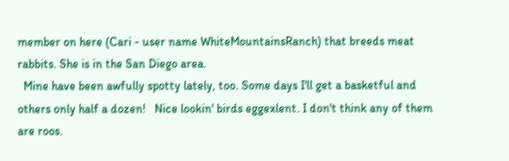member on here (Cari - user name WhiteMountainsRanch) that breeds meat rabbits. She is in the San Diego area.
  Mine have been awfully spotty lately, too. Some days I'll get a basketful and others only half a dozen!   Nice lookin' birds eggexlent. I don't think any of them are roos.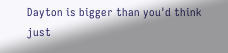Dayton is bigger than you'd think just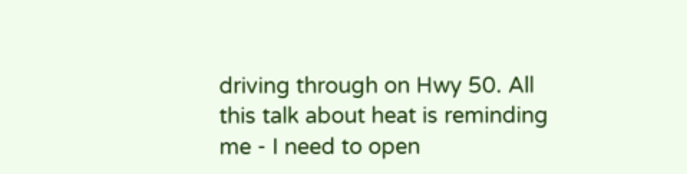driving through on Hwy 50. All this talk about heat is reminding me - I need to open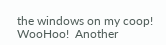the windows on my coop!
WooHoo!  Another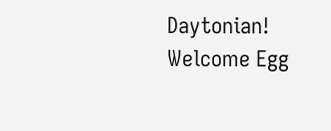Daytonian! Welcome Egg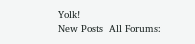Yolk!
New Posts  All Forums: